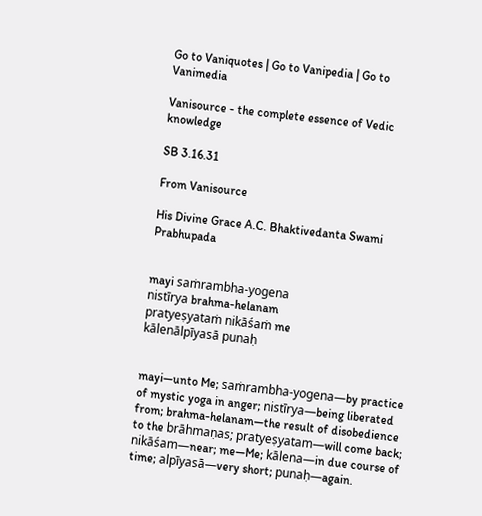Go to Vaniquotes | Go to Vanipedia | Go to Vanimedia

Vanisource - the complete essence of Vedic knowledge

SB 3.16.31

From Vanisource

His Divine Grace A.C. Bhaktivedanta Swami Prabhupada


mayi saṁrambha-yogena
nistīrya brahma-helanam
pratyeṣyataṁ nikāśaṁ me
kālenālpīyasā punaḥ


mayi—unto Me; saṁrambha-yogena—by practice of mystic yoga in anger; nistīrya—being liberated from; brahma-helanam—the result of disobedience to the brāhmaṇas; pratyeṣyatam—will come back; nikāśam—near; me—Me; kālena—in due course of time; alpīyasā—very short; punaḥ—again.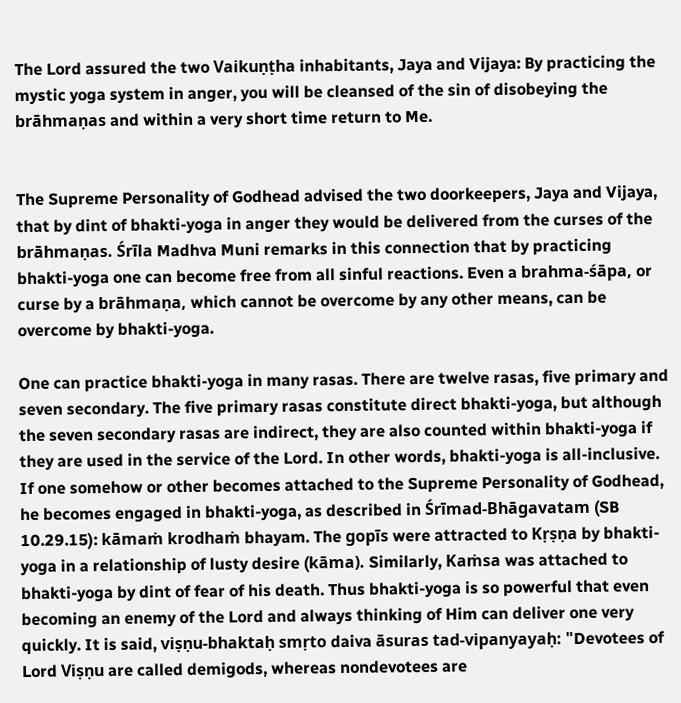The Lord assured the two Vaikuṇṭha inhabitants, Jaya and Vijaya: By practicing the mystic yoga system in anger, you will be cleansed of the sin of disobeying the brāhmaṇas and within a very short time return to Me.


The Supreme Personality of Godhead advised the two doorkeepers, Jaya and Vijaya, that by dint of bhakti-yoga in anger they would be delivered from the curses of the brāhmaṇas. Śrīla Madhva Muni remarks in this connection that by practicing bhakti-yoga one can become free from all sinful reactions. Even a brahma-śāpa, or curse by a brāhmaṇa, which cannot be overcome by any other means, can be overcome by bhakti-yoga.

One can practice bhakti-yoga in many rasas. There are twelve rasas, five primary and seven secondary. The five primary rasas constitute direct bhakti-yoga, but although the seven secondary rasas are indirect, they are also counted within bhakti-yoga if they are used in the service of the Lord. In other words, bhakti-yoga is all-inclusive. If one somehow or other becomes attached to the Supreme Personality of Godhead, he becomes engaged in bhakti-yoga, as described in Śrīmad-Bhāgavatam (SB 10.29.15): kāmaṁ krodhaṁ bhayam. The gopīs were attracted to Kṛṣṇa by bhakti-yoga in a relationship of lusty desire (kāma). Similarly, Kaṁsa was attached to bhakti-yoga by dint of fear of his death. Thus bhakti-yoga is so powerful that even becoming an enemy of the Lord and always thinking of Him can deliver one very quickly. It is said, viṣṇu-bhaktaḥ smṛto daiva āsuras tad-vipanyayaḥ: "Devotees of Lord Viṣṇu are called demigods, whereas nondevotees are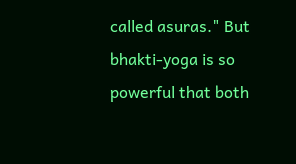called asuras." But bhakti-yoga is so powerful that both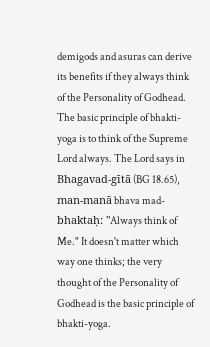demigods and asuras can derive its benefits if they always think of the Personality of Godhead. The basic principle of bhakti-yoga is to think of the Supreme Lord always. The Lord says in Bhagavad-gītā (BG 18.65), man-manā bhava mad-bhaktaḥ: "Always think of Me." It doesn't matter which way one thinks; the very thought of the Personality of Godhead is the basic principle of bhakti-yoga.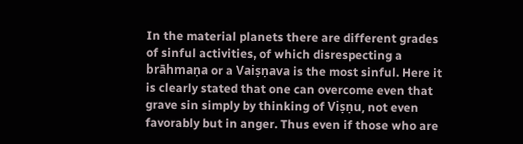In the material planets there are different grades of sinful activities, of which disrespecting a brāhmaṇa or a Vaiṣṇava is the most sinful. Here it is clearly stated that one can overcome even that grave sin simply by thinking of Viṣṇu, not even favorably but in anger. Thus even if those who are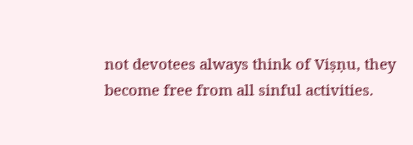not devotees always think of Viṣṇu, they become free from all sinful activities.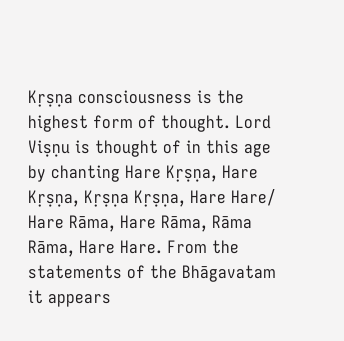Kṛṣṇa consciousness is the highest form of thought. Lord Viṣṇu is thought of in this age by chanting Hare Kṛṣṇa, Hare Kṛṣṇa, Kṛṣṇa Kṛṣṇa, Hare Hare/ Hare Rāma, Hare Rāma, Rāma Rāma, Hare Hare. From the statements of the Bhāgavatam it appears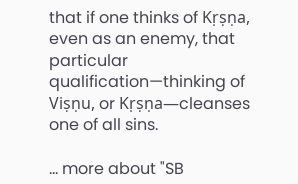that if one thinks of Kṛṣṇa, even as an enemy, that particular qualification—thinking of Viṣṇu, or Kṛṣṇa—cleanses one of all sins.

... more about "SB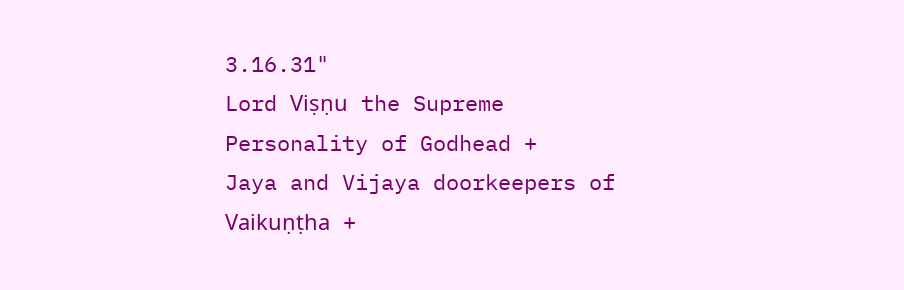3.16.31"
Lord Viṣṇu the Supreme Personality of Godhead +
Jaya and Vijaya doorkeepers of Vaikuṇṭha +